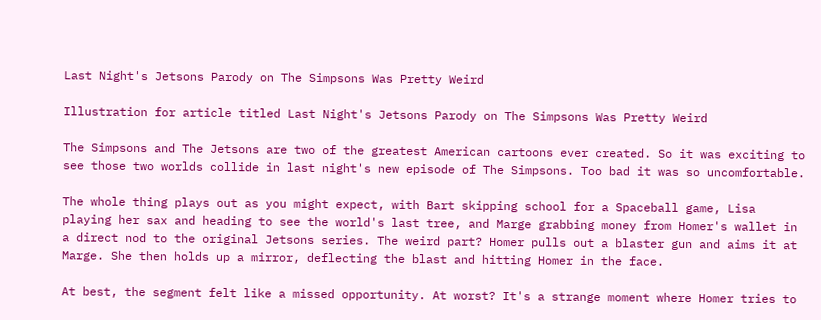Last Night's Jetsons Parody on The Simpsons Was Pretty Weird

Illustration for article titled Last Night's Jetsons Parody on The Simpsons Was Pretty Weird

The Simpsons and The Jetsons are two of the greatest American cartoons ever created. So it was exciting to see those two worlds collide in last night's new episode of The Simpsons. Too bad it was so uncomfortable.

The whole thing plays out as you might expect, with Bart skipping school for a Spaceball game, Lisa playing her sax and heading to see the world's last tree, and Marge grabbing money from Homer's wallet in a direct nod to the original Jetsons series. The weird part? Homer pulls out a blaster gun and aims it at Marge. She then holds up a mirror, deflecting the blast and hitting Homer in the face.

At best, the segment felt like a missed opportunity. At worst? It's a strange moment where Homer tries to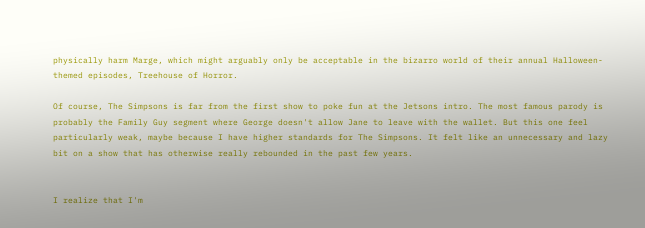physically harm Marge, which might arguably only be acceptable in the bizarro world of their annual Halloween-themed episodes, Treehouse of Horror.

Of course, The Simpsons is far from the first show to poke fun at the Jetsons intro. The most famous parody is probably the Family Guy segment where George doesn't allow Jane to leave with the wallet. But this one feel particularly weak, maybe because I have higher standards for The Simpsons. It felt like an unnecessary and lazy bit on a show that has otherwise really rebounded in the past few years.


I realize that I'm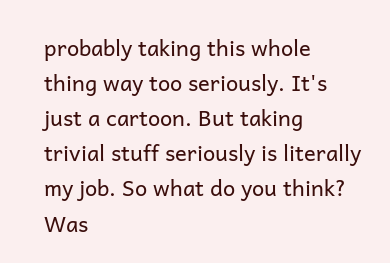probably taking this whole thing way too seriously. It's just a cartoon. But taking trivial stuff seriously is literally my job. So what do you think? Was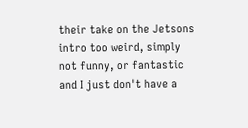their take on the Jetsons intro too weird, simply not funny, or fantastic and I just don't have a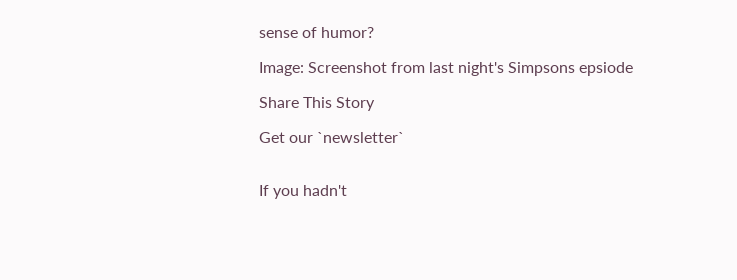sense of humor?

Image: Screenshot from last night's Simpsons epsiode

Share This Story

Get our `newsletter`


If you hadn't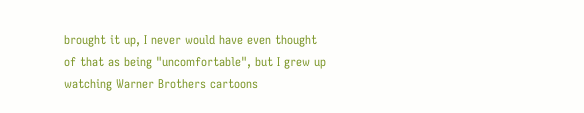brought it up, I never would have even thought of that as being "uncomfortable", but I grew up watching Warner Brothers cartoons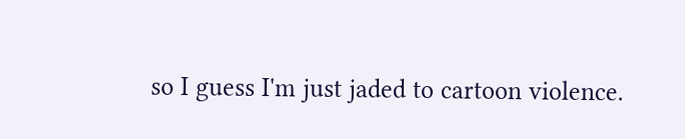so I guess I'm just jaded to cartoon violence.